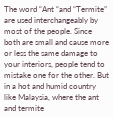The word “Ant “and “Termite” are used interchangeably by most of the people. Since both are small and cause more or less the same damage to your interiors, people tend to mistake one for the other. But in a hot and humid country like Malaysia, where the ant and termite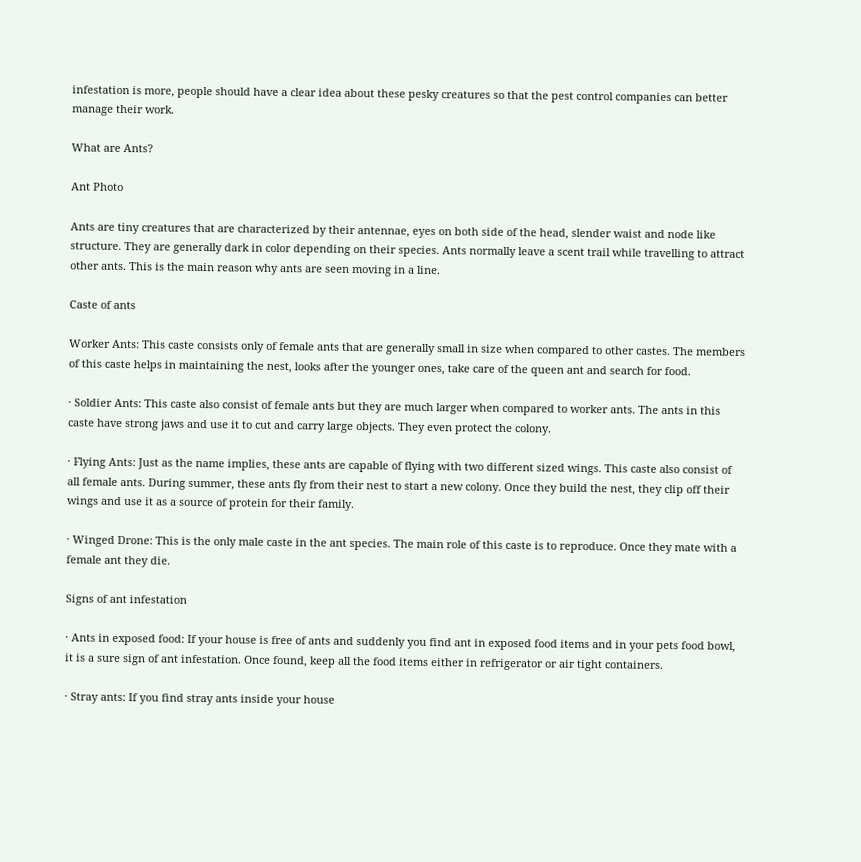infestation is more, people should have a clear idea about these pesky creatures so that the pest control companies can better manage their work.

What are Ants?

Ant Photo

Ants are tiny creatures that are characterized by their antennae, eyes on both side of the head, slender waist and node like structure. They are generally dark in color depending on their species. Ants normally leave a scent trail while travelling to attract other ants. This is the main reason why ants are seen moving in a line.

Caste of ants

Worker Ants: This caste consists only of female ants that are generally small in size when compared to other castes. The members of this caste helps in maintaining the nest, looks after the younger ones, take care of the queen ant and search for food.

· Soldier Ants: This caste also consist of female ants but they are much larger when compared to worker ants. The ants in this caste have strong jaws and use it to cut and carry large objects. They even protect the colony.

· Flying Ants: Just as the name implies, these ants are capable of flying with two different sized wings. This caste also consist of all female ants. During summer, these ants fly from their nest to start a new colony. Once they build the nest, they clip off their wings and use it as a source of protein for their family.

· Winged Drone: This is the only male caste in the ant species. The main role of this caste is to reproduce. Once they mate with a female ant they die.

Signs of ant infestation

· Ants in exposed food: If your house is free of ants and suddenly you find ant in exposed food items and in your pets food bowl, it is a sure sign of ant infestation. Once found, keep all the food items either in refrigerator or air tight containers.

· Stray ants: If you find stray ants inside your house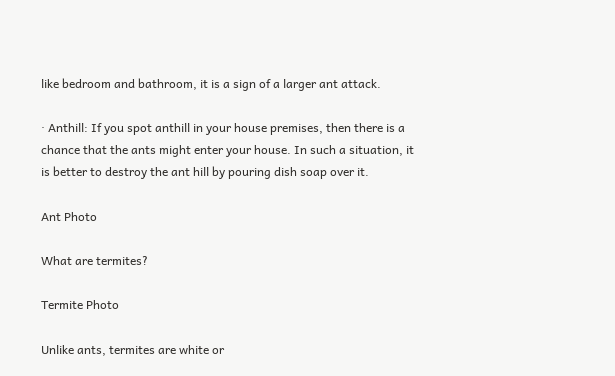like bedroom and bathroom, it is a sign of a larger ant attack.

· Anthill: If you spot anthill in your house premises, then there is a chance that the ants might enter your house. In such a situation, it is better to destroy the ant hill by pouring dish soap over it.

Ant Photo

What are termites?

Termite Photo

Unlike ants, termites are white or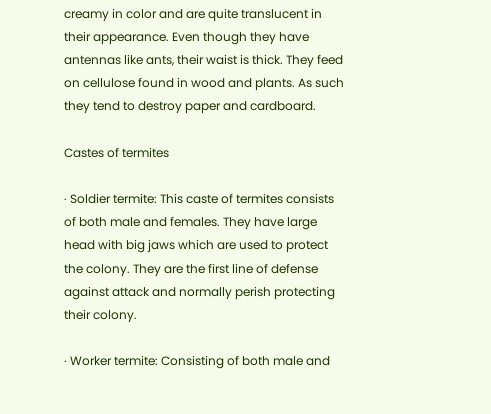creamy in color and are quite translucent in their appearance. Even though they have antennas like ants, their waist is thick. They feed on cellulose found in wood and plants. As such they tend to destroy paper and cardboard.

Castes of termites

· Soldier termite: This caste of termites consists of both male and females. They have large head with big jaws which are used to protect the colony. They are the first line of defense against attack and normally perish protecting their colony.

· Worker termite: Consisting of both male and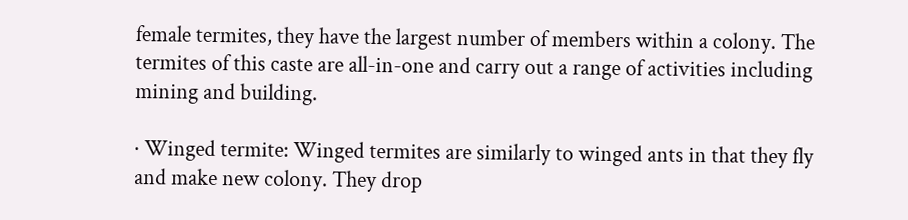female termites, they have the largest number of members within a colony. The termites of this caste are all-in-one and carry out a range of activities including mining and building.

· Winged termite: Winged termites are similarly to winged ants in that they fly and make new colony. They drop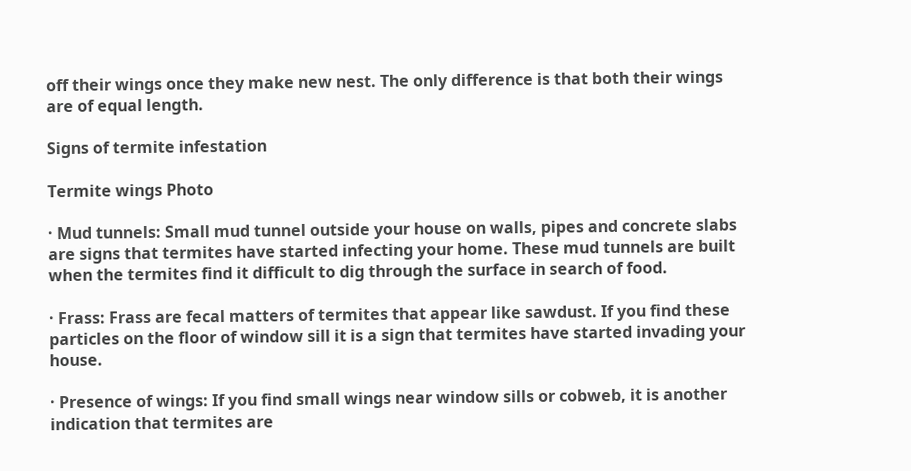off their wings once they make new nest. The only difference is that both their wings are of equal length.

Signs of termite infestation

Termite wings Photo

· Mud tunnels: Small mud tunnel outside your house on walls, pipes and concrete slabs are signs that termites have started infecting your home. These mud tunnels are built when the termites find it difficult to dig through the surface in search of food.

· Frass: Frass are fecal matters of termites that appear like sawdust. If you find these particles on the floor of window sill it is a sign that termites have started invading your house.

· Presence of wings: If you find small wings near window sills or cobweb, it is another indication that termites are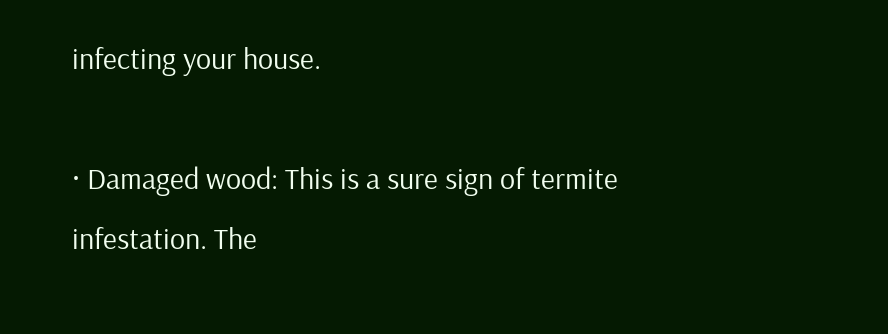infecting your house.

· Damaged wood: This is a sure sign of termite infestation. The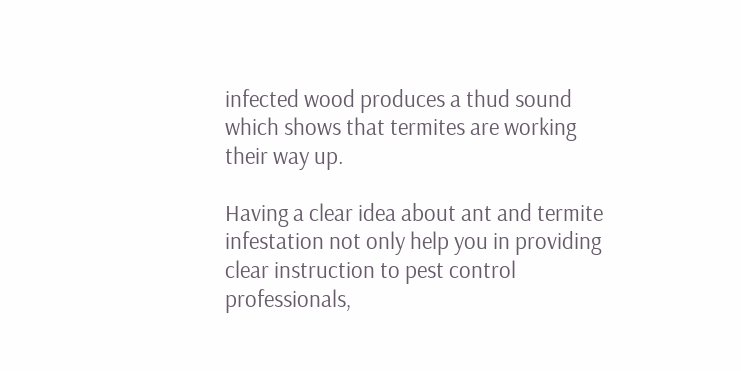infected wood produces a thud sound which shows that termites are working their way up.

Having a clear idea about ant and termite infestation not only help you in providing clear instruction to pest control professionals,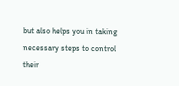but also helps you in taking necessary steps to control their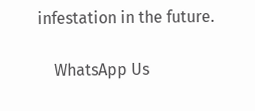infestation in the future.

    WhatsApp Us